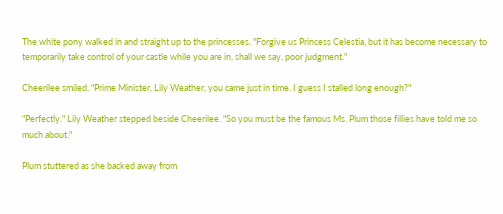The white pony walked in and straight up to the princesses. "Forgive us Princess Celestia, but it has become necessary to temporarily take control of your castle while you are in, shall we say, poor judgment."

Cheerilee smiled. "Prime Minister, Lily Weather, you came just in time. I guess I stalled long enough?"

"Perfectly." Lily Weather stepped beside Cheerilee. "So you must be the famous Ms. Plum those fillies have told me so much about."

Plum stuttered as she backed away from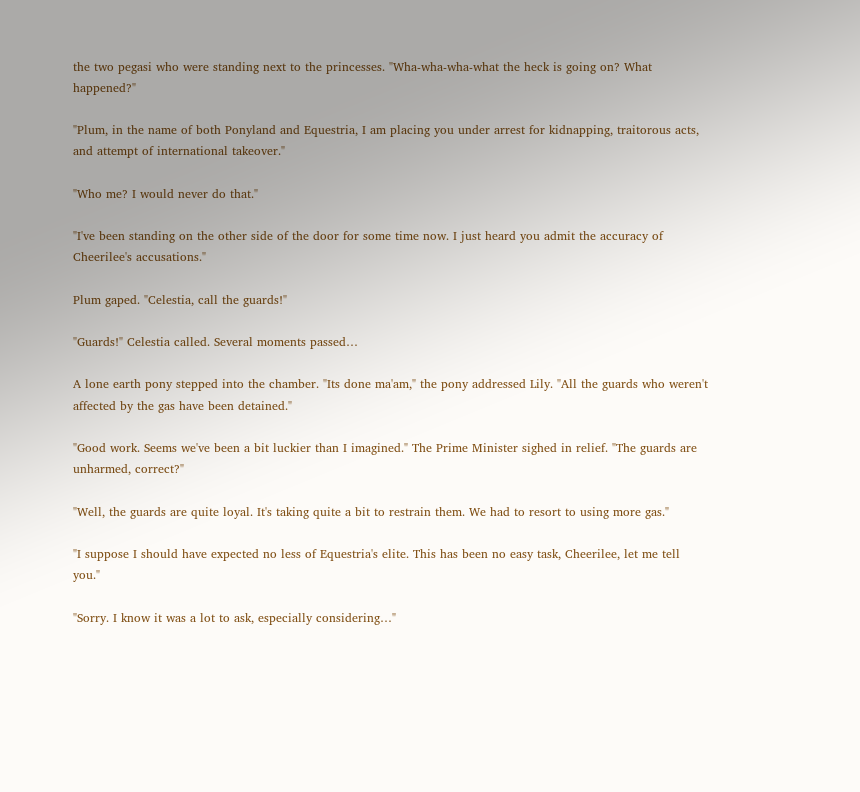the two pegasi who were standing next to the princesses. "Wha-wha-wha-what the heck is going on? What happened?"

"Plum, in the name of both Ponyland and Equestria, I am placing you under arrest for kidnapping, traitorous acts, and attempt of international takeover."

"Who me? I would never do that."

"I've been standing on the other side of the door for some time now. I just heard you admit the accuracy of Cheerilee's accusations."

Plum gaped. "Celestia, call the guards!"

"Guards!" Celestia called. Several moments passed…

A lone earth pony stepped into the chamber. "Its done ma'am," the pony addressed Lily. "All the guards who weren't affected by the gas have been detained."

"Good work. Seems we've been a bit luckier than I imagined." The Prime Minister sighed in relief. "The guards are unharmed, correct?"

"Well, the guards are quite loyal. It's taking quite a bit to restrain them. We had to resort to using more gas."

"I suppose I should have expected no less of Equestria's elite. This has been no easy task, Cheerilee, let me tell you."

"Sorry. I know it was a lot to ask, especially considering…"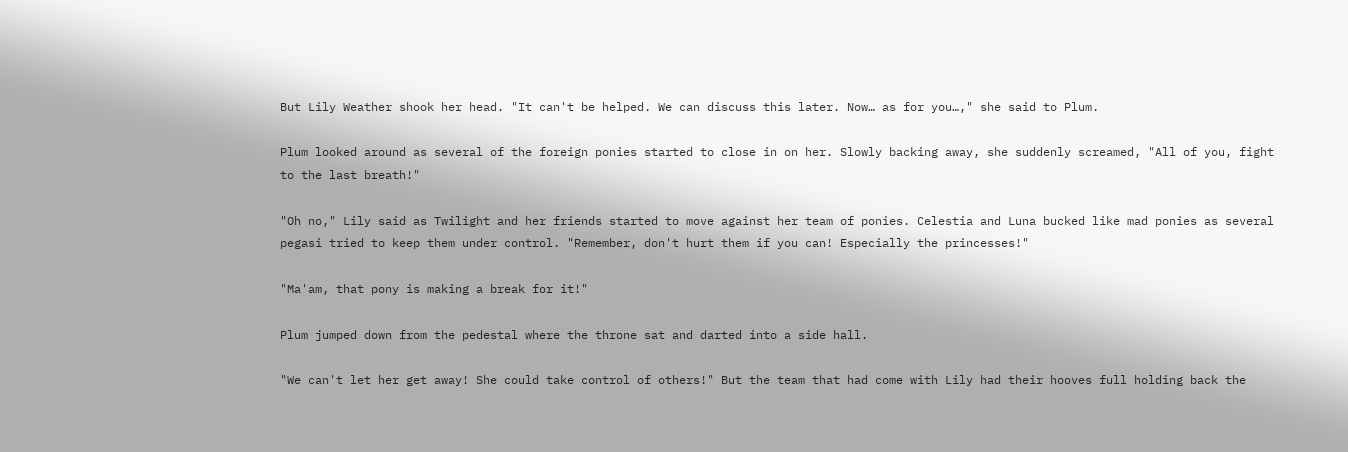But Lily Weather shook her head. "It can't be helped. We can discuss this later. Now… as for you…," she said to Plum.

Plum looked around as several of the foreign ponies started to close in on her. Slowly backing away, she suddenly screamed, "All of you, fight to the last breath!"

"Oh no," Lily said as Twilight and her friends started to move against her team of ponies. Celestia and Luna bucked like mad ponies as several pegasi tried to keep them under control. "Remember, don't hurt them if you can! Especially the princesses!"

"Ma'am, that pony is making a break for it!"

Plum jumped down from the pedestal where the throne sat and darted into a side hall.

"We can't let her get away! She could take control of others!" But the team that had come with Lily had their hooves full holding back the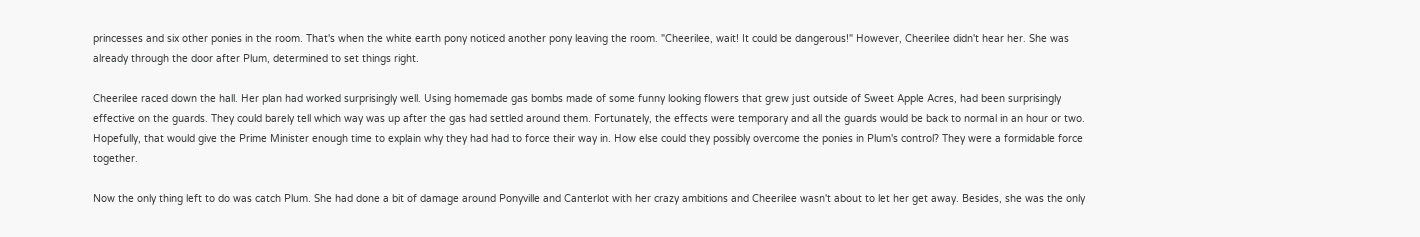princesses and six other ponies in the room. That's when the white earth pony noticed another pony leaving the room. "Cheerilee, wait! It could be dangerous!" However, Cheerilee didn't hear her. She was already through the door after Plum, determined to set things right.

Cheerilee raced down the hall. Her plan had worked surprisingly well. Using homemade gas bombs made of some funny looking flowers that grew just outside of Sweet Apple Acres, had been surprisingly effective on the guards. They could barely tell which way was up after the gas had settled around them. Fortunately, the effects were temporary and all the guards would be back to normal in an hour or two. Hopefully, that would give the Prime Minister enough time to explain why they had had to force their way in. How else could they possibly overcome the ponies in Plum's control? They were a formidable force together.

Now the only thing left to do was catch Plum. She had done a bit of damage around Ponyville and Canterlot with her crazy ambitions and Cheerilee wasn't about to let her get away. Besides, she was the only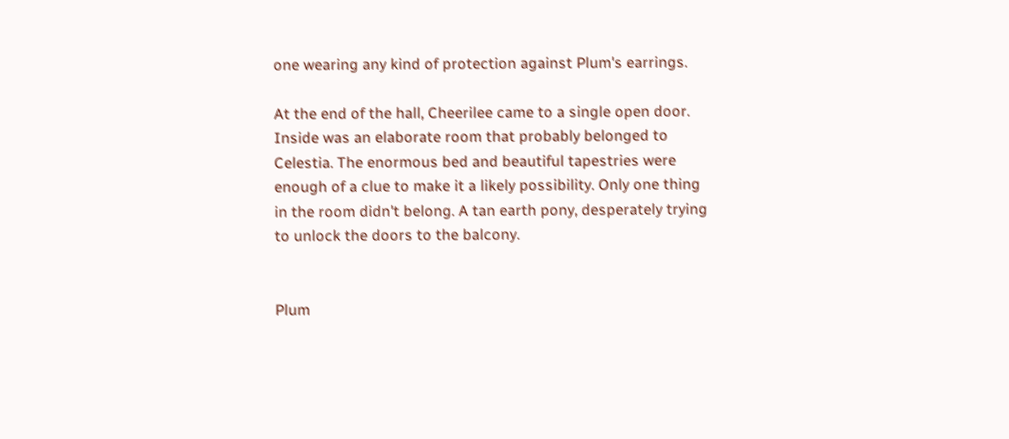one wearing any kind of protection against Plum's earrings.

At the end of the hall, Cheerilee came to a single open door. Inside was an elaborate room that probably belonged to Celestia. The enormous bed and beautiful tapestries were enough of a clue to make it a likely possibility. Only one thing in the room didn't belong. A tan earth pony, desperately trying to unlock the doors to the balcony.


Plum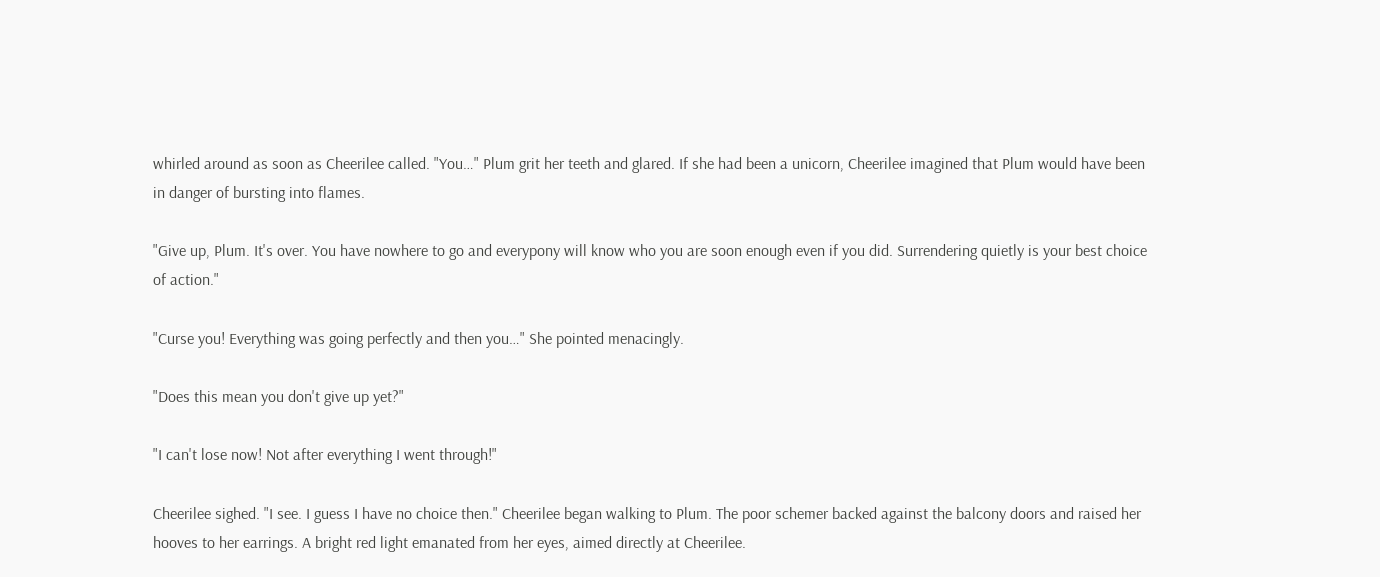whirled around as soon as Cheerilee called. "You…" Plum grit her teeth and glared. If she had been a unicorn, Cheerilee imagined that Plum would have been in danger of bursting into flames.

"Give up, Plum. It's over. You have nowhere to go and everypony will know who you are soon enough even if you did. Surrendering quietly is your best choice of action."

"Curse you! Everything was going perfectly and then you…" She pointed menacingly.

"Does this mean you don't give up yet?"

"I can't lose now! Not after everything I went through!"

Cheerilee sighed. "I see. I guess I have no choice then." Cheerilee began walking to Plum. The poor schemer backed against the balcony doors and raised her hooves to her earrings. A bright red light emanated from her eyes, aimed directly at Cheerilee.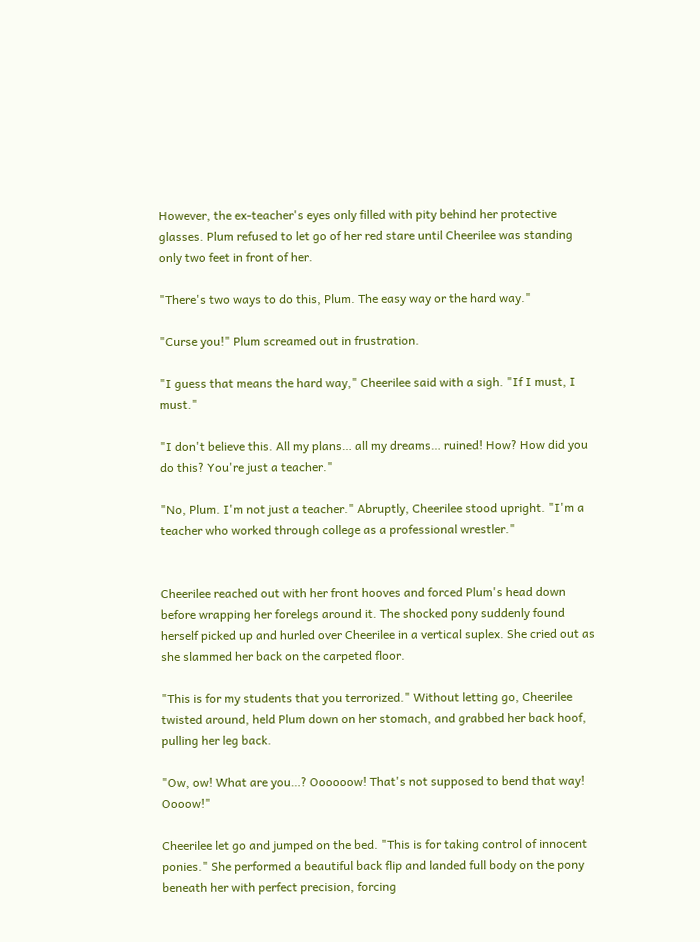However, the ex-teacher's eyes only filled with pity behind her protective glasses. Plum refused to let go of her red stare until Cheerilee was standing only two feet in front of her.

"There's two ways to do this, Plum. The easy way or the hard way."

"Curse you!" Plum screamed out in frustration.

"I guess that means the hard way," Cheerilee said with a sigh. "If I must, I must."

"I don't believe this. All my plans… all my dreams… ruined! How? How did you do this? You're just a teacher."

"No, Plum. I'm not just a teacher." Abruptly, Cheerilee stood upright. "I'm a teacher who worked through college as a professional wrestler."


Cheerilee reached out with her front hooves and forced Plum's head down before wrapping her forelegs around it. The shocked pony suddenly found herself picked up and hurled over Cheerilee in a vertical suplex. She cried out as she slammed her back on the carpeted floor.

"This is for my students that you terrorized." Without letting go, Cheerilee twisted around, held Plum down on her stomach, and grabbed her back hoof, pulling her leg back.

"Ow, ow! What are you…? Oooooow! That's not supposed to bend that way! Oooow!"

Cheerilee let go and jumped on the bed. "This is for taking control of innocent ponies." She performed a beautiful back flip and landed full body on the pony beneath her with perfect precision, forcing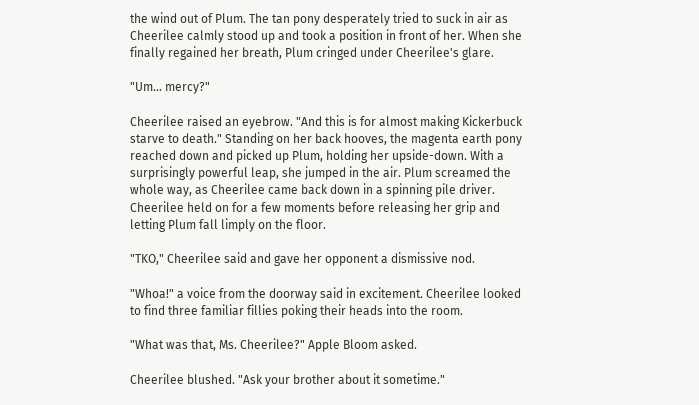the wind out of Plum. The tan pony desperately tried to suck in air as Cheerilee calmly stood up and took a position in front of her. When she finally regained her breath, Plum cringed under Cheerilee's glare.

"Um… mercy?"

Cheerilee raised an eyebrow. "And this is for almost making Kickerbuck starve to death." Standing on her back hooves, the magenta earth pony reached down and picked up Plum, holding her upside-down. With a surprisingly powerful leap, she jumped in the air. Plum screamed the whole way, as Cheerilee came back down in a spinning pile driver. Cheerilee held on for a few moments before releasing her grip and letting Plum fall limply on the floor.

"TKO," Cheerilee said and gave her opponent a dismissive nod.

"Whoa!" a voice from the doorway said in excitement. Cheerilee looked to find three familiar fillies poking their heads into the room.

"What was that, Ms. Cheerilee?" Apple Bloom asked.

Cheerilee blushed. "Ask your brother about it sometime."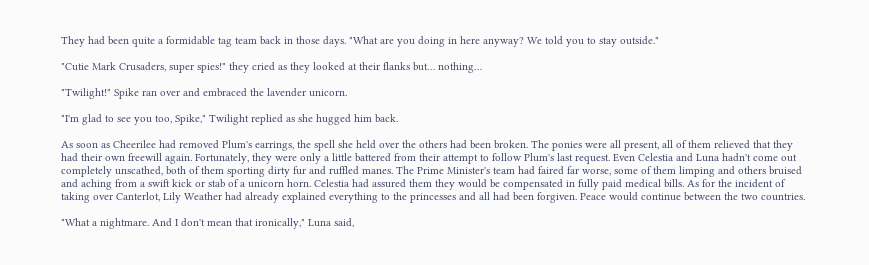They had been quite a formidable tag team back in those days. "What are you doing in here anyway? We told you to stay outside."

"Cutie Mark Crusaders, super spies!" they cried as they looked at their flanks but… nothing…

"Twilight!" Spike ran over and embraced the lavender unicorn.

"I'm glad to see you too, Spike," Twilight replied as she hugged him back.

As soon as Cheerilee had removed Plum's earrings, the spell she held over the others had been broken. The ponies were all present, all of them relieved that they had their own freewill again. Fortunately, they were only a little battered from their attempt to follow Plum's last request. Even Celestia and Luna hadn't come out completely unscathed, both of them sporting dirty fur and ruffled manes. The Prime Minister's team had faired far worse, some of them limping and others bruised and aching from a swift kick or stab of a unicorn horn. Celestia had assured them they would be compensated in fully paid medical bills. As for the incident of taking over Canterlot, Lily Weather had already explained everything to the princesses and all had been forgiven. Peace would continue between the two countries.

"What a nightmare. And I don't mean that ironically," Luna said,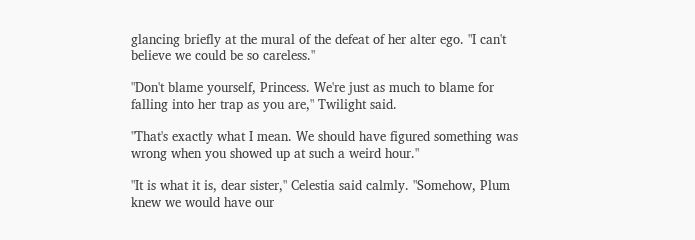glancing briefly at the mural of the defeat of her alter ego. "I can't believe we could be so careless."

"Don't blame yourself, Princess. We're just as much to blame for falling into her trap as you are," Twilight said.

"That's exactly what I mean. We should have figured something was wrong when you showed up at such a weird hour."

"It is what it is, dear sister," Celestia said calmly. "Somehow, Plum knew we would have our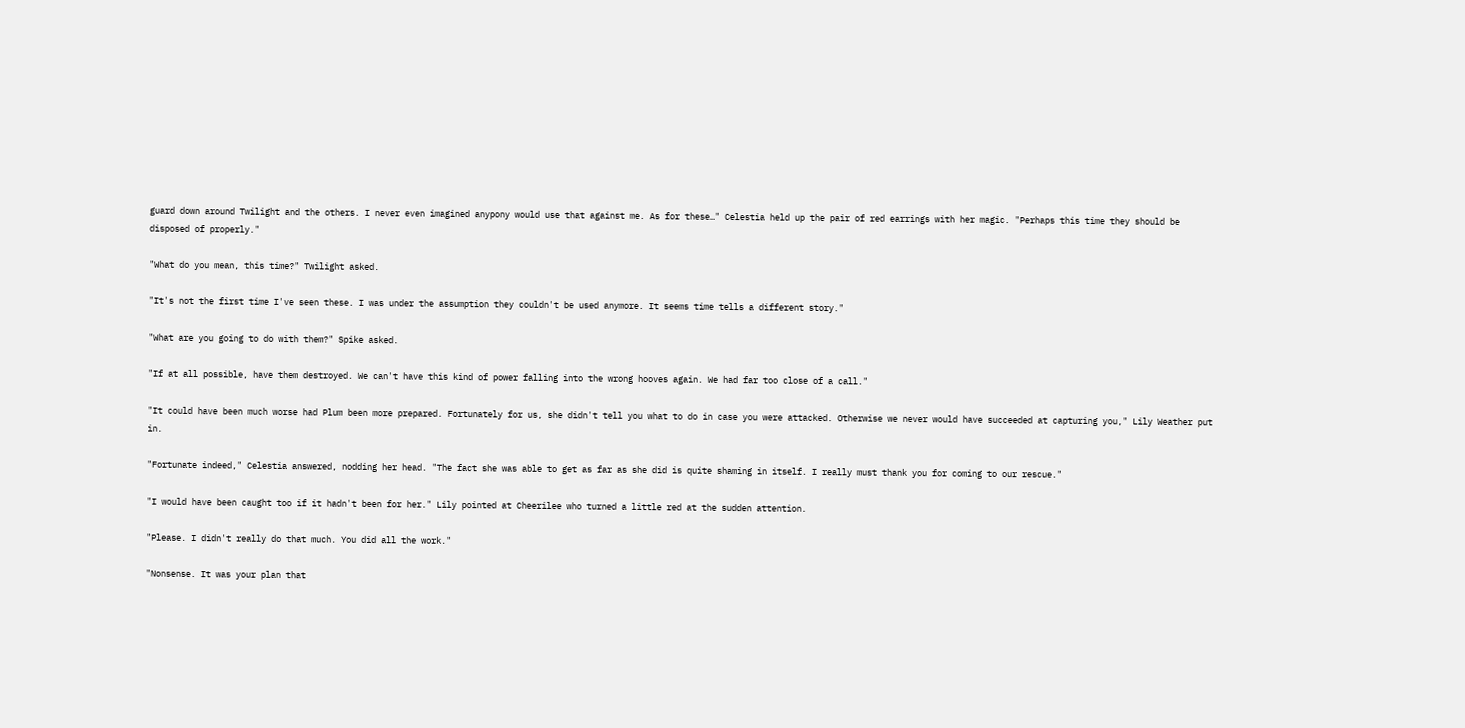guard down around Twilight and the others. I never even imagined anypony would use that against me. As for these…" Celestia held up the pair of red earrings with her magic. "Perhaps this time they should be disposed of properly."

"What do you mean, this time?" Twilight asked.

"It's not the first time I've seen these. I was under the assumption they couldn't be used anymore. It seems time tells a different story."

"What are you going to do with them?" Spike asked.

"If at all possible, have them destroyed. We can't have this kind of power falling into the wrong hooves again. We had far too close of a call."

"It could have been much worse had Plum been more prepared. Fortunately for us, she didn't tell you what to do in case you were attacked. Otherwise we never would have succeeded at capturing you," Lily Weather put in.

"Fortunate indeed," Celestia answered, nodding her head. "The fact she was able to get as far as she did is quite shaming in itself. I really must thank you for coming to our rescue."

"I would have been caught too if it hadn't been for her." Lily pointed at Cheerilee who turned a little red at the sudden attention.

"Please. I didn't really do that much. You did all the work."

"Nonsense. It was your plan that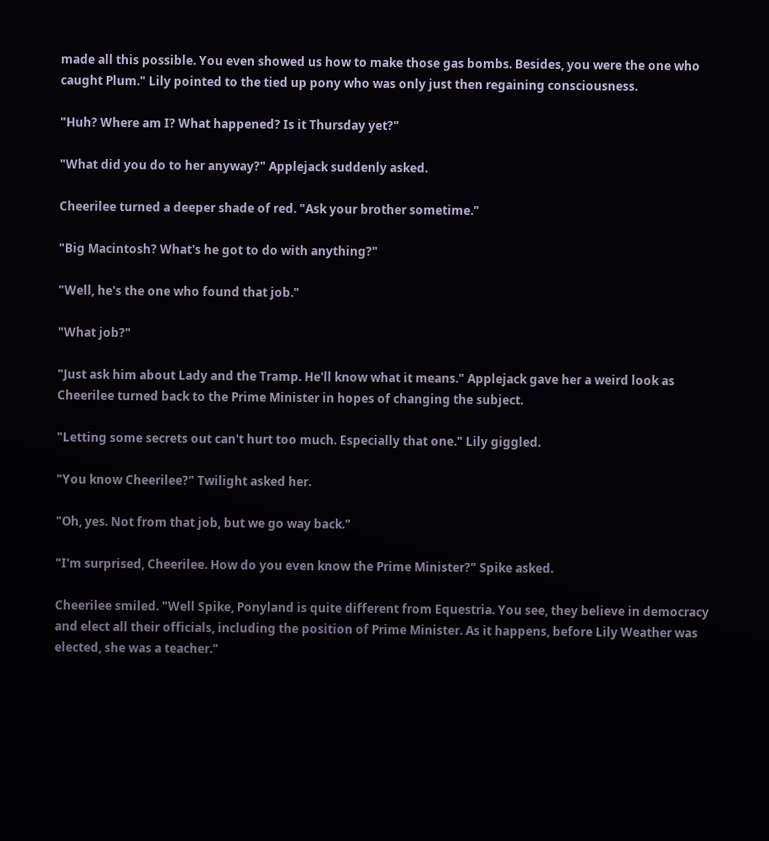made all this possible. You even showed us how to make those gas bombs. Besides, you were the one who caught Plum." Lily pointed to the tied up pony who was only just then regaining consciousness.

"Huh? Where am I? What happened? Is it Thursday yet?"

"What did you do to her anyway?" Applejack suddenly asked.

Cheerilee turned a deeper shade of red. "Ask your brother sometime."

"Big Macintosh? What's he got to do with anything?"

"Well, he's the one who found that job."

"What job?"

"Just ask him about Lady and the Tramp. He'll know what it means." Applejack gave her a weird look as Cheerilee turned back to the Prime Minister in hopes of changing the subject.

"Letting some secrets out can't hurt too much. Especially that one." Lily giggled.

"You know Cheerilee?" Twilight asked her.

"Oh, yes. Not from that job, but we go way back."

"I'm surprised, Cheerilee. How do you even know the Prime Minister?" Spike asked.

Cheerilee smiled. "Well Spike, Ponyland is quite different from Equestria. You see, they believe in democracy and elect all their officials, including the position of Prime Minister. As it happens, before Lily Weather was elected, she was a teacher."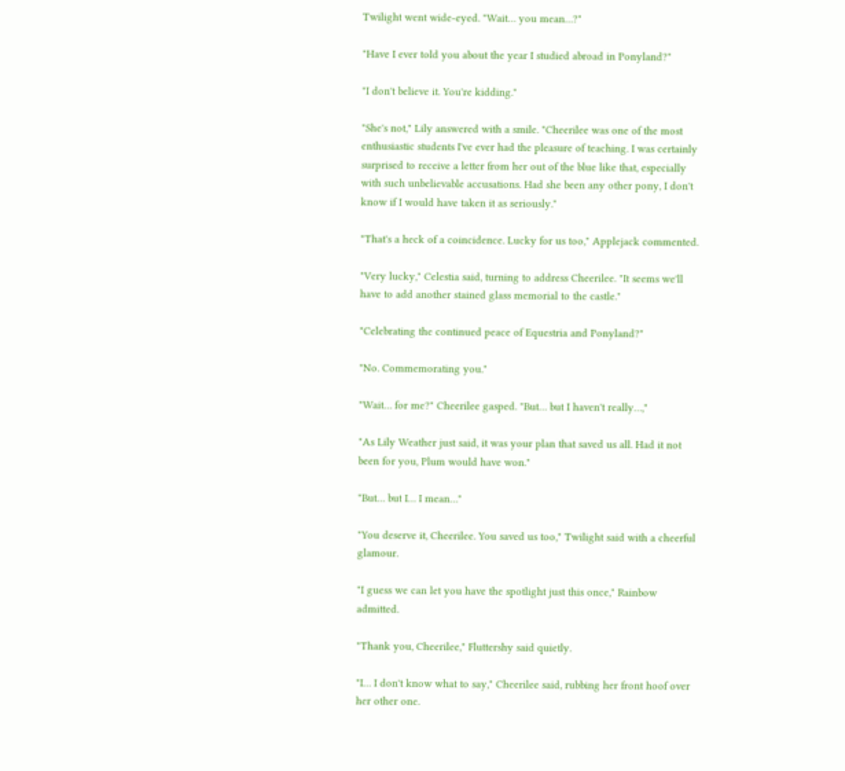Twilight went wide-eyed. "Wait… you mean…?"

"Have I ever told you about the year I studied abroad in Ponyland?"

"I don't believe it. You're kidding."

"She's not," Lily answered with a smile. "Cheerilee was one of the most enthusiastic students I've ever had the pleasure of teaching. I was certainly surprised to receive a letter from her out of the blue like that, especially with such unbelievable accusations. Had she been any other pony, I don't know if I would have taken it as seriously."

"That's a heck of a coincidence. Lucky for us too," Applejack commented.

"Very lucky," Celestia said, turning to address Cheerilee. "It seems we'll have to add another stained glass memorial to the castle."

"Celebrating the continued peace of Equestria and Ponyland?"

"No. Commemorating you."

"Wait… for me?" Cheerilee gasped. "But… but I haven't really…,"

"As Lily Weather just said, it was your plan that saved us all. Had it not been for you, Plum would have won."

"But… but I… I mean…"

"You deserve it, Cheerilee. You saved us too," Twilight said with a cheerful glamour.

"I guess we can let you have the spotlight just this once," Rainbow admitted.

"Thank you, Cheerilee," Fluttershy said quietly.

"I… I don't know what to say," Cheerilee said, rubbing her front hoof over her other one.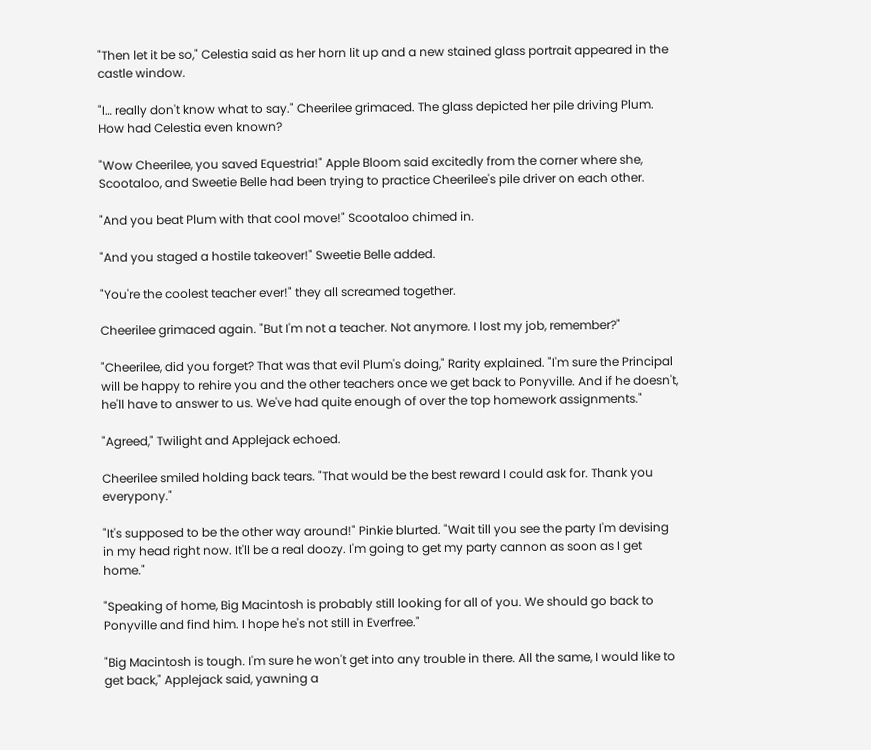"Then let it be so," Celestia said as her horn lit up and a new stained glass portrait appeared in the castle window.

"I… really don't know what to say." Cheerilee grimaced. The glass depicted her pile driving Plum. How had Celestia even known?

"Wow Cheerilee, you saved Equestria!" Apple Bloom said excitedly from the corner where she, Scootaloo, and Sweetie Belle had been trying to practice Cheerilee's pile driver on each other.

"And you beat Plum with that cool move!" Scootaloo chimed in.

"And you staged a hostile takeover!" Sweetie Belle added.

"You're the coolest teacher ever!" they all screamed together.

Cheerilee grimaced again. "But I'm not a teacher. Not anymore. I lost my job, remember?"

"Cheerilee, did you forget? That was that evil Plum's doing," Rarity explained. "I'm sure the Principal will be happy to rehire you and the other teachers once we get back to Ponyville. And if he doesn't, he'll have to answer to us. We've had quite enough of over the top homework assignments."

"Agreed," Twilight and Applejack echoed.

Cheerilee smiled holding back tears. "That would be the best reward I could ask for. Thank you everypony."

"It's supposed to be the other way around!" Pinkie blurted. "Wait till you see the party I'm devising in my head right now. It'll be a real doozy. I'm going to get my party cannon as soon as I get home."

"Speaking of home, Big Macintosh is probably still looking for all of you. We should go back to Ponyville and find him. I hope he's not still in Everfree."

"Big Macintosh is tough. I'm sure he won't get into any trouble in there. All the same, I would like to get back," Applejack said, yawning a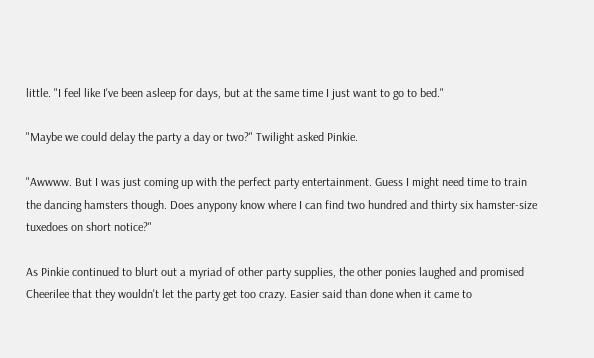little. "I feel like I've been asleep for days, but at the same time I just want to go to bed."

"Maybe we could delay the party a day or two?" Twilight asked Pinkie.

"Awwww. But I was just coming up with the perfect party entertainment. Guess I might need time to train the dancing hamsters though. Does anypony know where I can find two hundred and thirty six hamster-size tuxedoes on short notice?"

As Pinkie continued to blurt out a myriad of other party supplies, the other ponies laughed and promised Cheerilee that they wouldn't let the party get too crazy. Easier said than done when it came to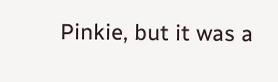Pinkie, but it was a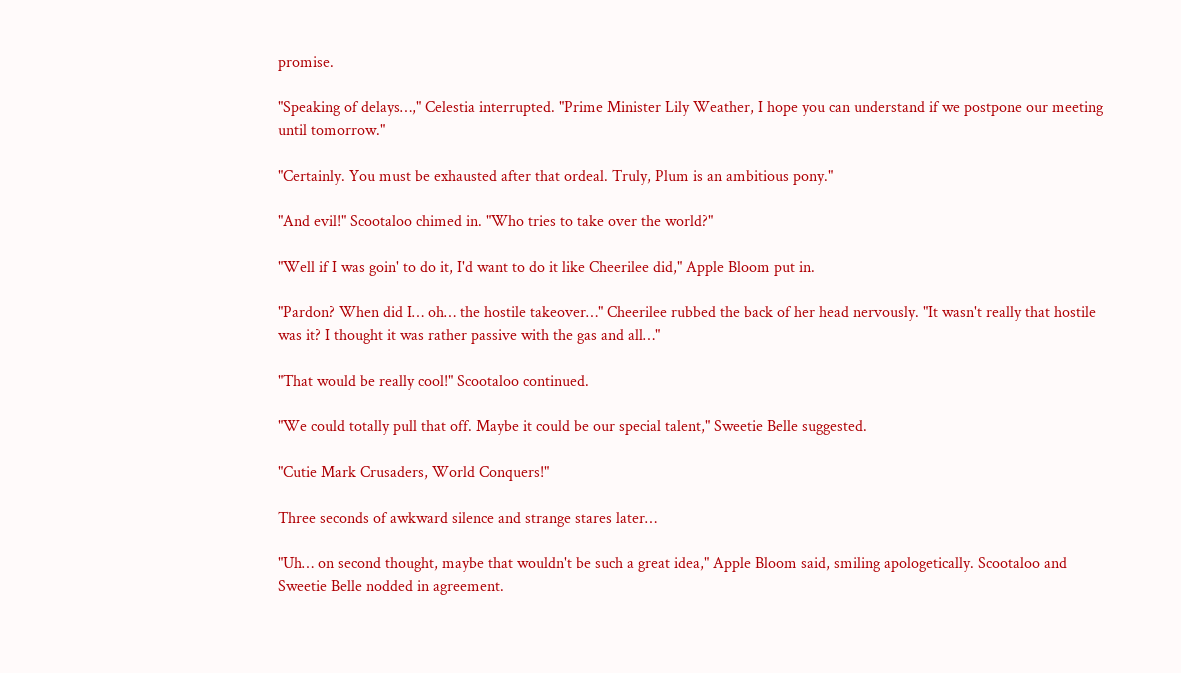promise.

"Speaking of delays…," Celestia interrupted. "Prime Minister Lily Weather, I hope you can understand if we postpone our meeting until tomorrow."

"Certainly. You must be exhausted after that ordeal. Truly, Plum is an ambitious pony."

"And evil!" Scootaloo chimed in. "Who tries to take over the world?"

"Well if I was goin' to do it, I'd want to do it like Cheerilee did," Apple Bloom put in.

"Pardon? When did I… oh… the hostile takeover…" Cheerilee rubbed the back of her head nervously. "It wasn't really that hostile was it? I thought it was rather passive with the gas and all…"

"That would be really cool!" Scootaloo continued.

"We could totally pull that off. Maybe it could be our special talent," Sweetie Belle suggested.

"Cutie Mark Crusaders, World Conquers!"

Three seconds of awkward silence and strange stares later…

"Uh… on second thought, maybe that wouldn't be such a great idea," Apple Bloom said, smiling apologetically. Scootaloo and Sweetie Belle nodded in agreement.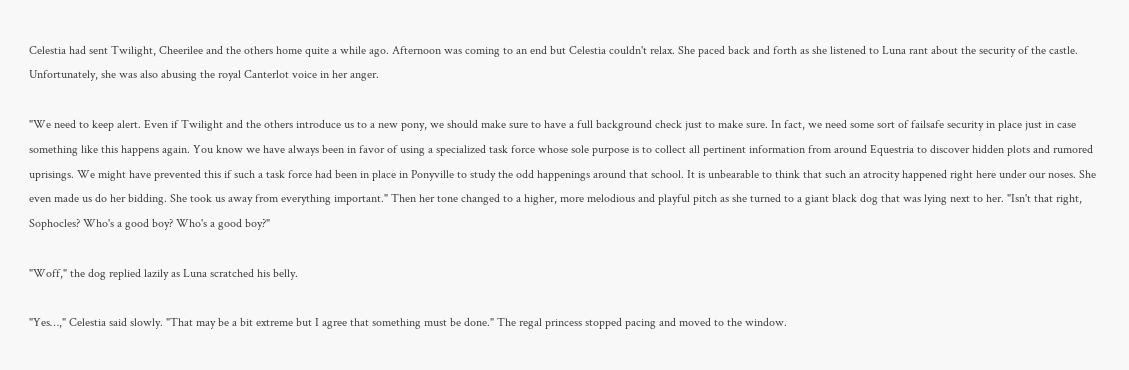Celestia had sent Twilight, Cheerilee and the others home quite a while ago. Afternoon was coming to an end but Celestia couldn't relax. She paced back and forth as she listened to Luna rant about the security of the castle. Unfortunately, she was also abusing the royal Canterlot voice in her anger.

"We need to keep alert. Even if Twilight and the others introduce us to a new pony, we should make sure to have a full background check just to make sure. In fact, we need some sort of failsafe security in place just in case something like this happens again. You know we have always been in favor of using a specialized task force whose sole purpose is to collect all pertinent information from around Equestria to discover hidden plots and rumored uprisings. We might have prevented this if such a task force had been in place in Ponyville to study the odd happenings around that school. It is unbearable to think that such an atrocity happened right here under our noses. She even made us do her bidding. She took us away from everything important." Then her tone changed to a higher, more melodious and playful pitch as she turned to a giant black dog that was lying next to her. "Isn't that right, Sophocles? Who's a good boy? Who's a good boy?"

"Woff," the dog replied lazily as Luna scratched his belly.

"Yes…," Celestia said slowly. "That may be a bit extreme but I agree that something must be done." The regal princess stopped pacing and moved to the window.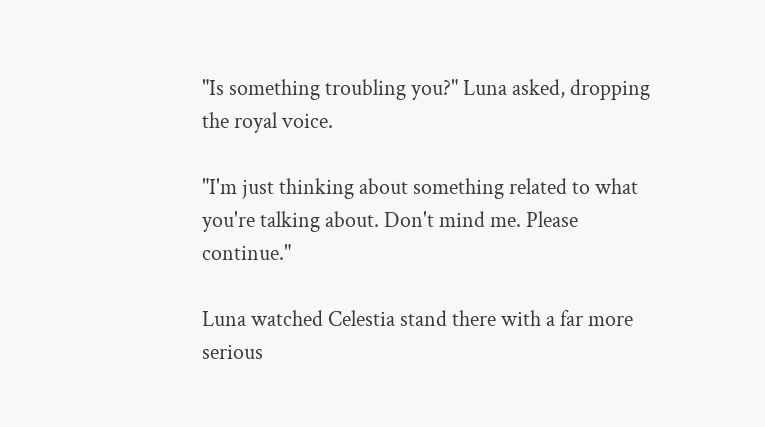"Is something troubling you?" Luna asked, dropping the royal voice.

"I'm just thinking about something related to what you're talking about. Don't mind me. Please continue."

Luna watched Celestia stand there with a far more serious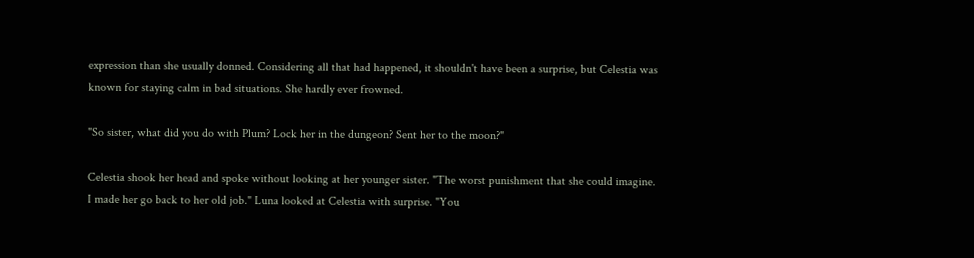expression than she usually donned. Considering all that had happened, it shouldn't have been a surprise, but Celestia was known for staying calm in bad situations. She hardly ever frowned.

"So sister, what did you do with Plum? Lock her in the dungeon? Sent her to the moon?"

Celestia shook her head and spoke without looking at her younger sister. "The worst punishment that she could imagine. I made her go back to her old job." Luna looked at Celestia with surprise. "You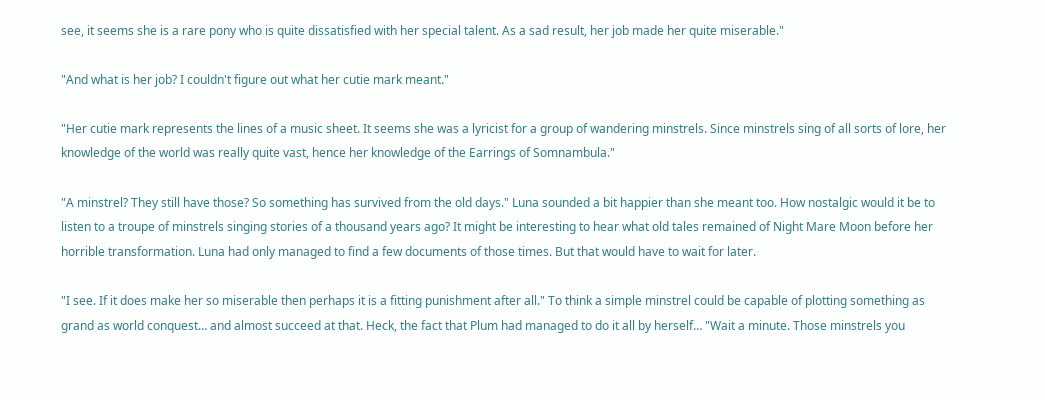see, it seems she is a rare pony who is quite dissatisfied with her special talent. As a sad result, her job made her quite miserable."

"And what is her job? I couldn't figure out what her cutie mark meant."

"Her cutie mark represents the lines of a music sheet. It seems she was a lyricist for a group of wandering minstrels. Since minstrels sing of all sorts of lore, her knowledge of the world was really quite vast, hence her knowledge of the Earrings of Somnambula."

"A minstrel? They still have those? So something has survived from the old days." Luna sounded a bit happier than she meant too. How nostalgic would it be to listen to a troupe of minstrels singing stories of a thousand years ago? It might be interesting to hear what old tales remained of Night Mare Moon before her horrible transformation. Luna had only managed to find a few documents of those times. But that would have to wait for later.

"I see. If it does make her so miserable then perhaps it is a fitting punishment after all." To think a simple minstrel could be capable of plotting something as grand as world conquest… and almost succeed at that. Heck, the fact that Plum had managed to do it all by herself… "Wait a minute. Those minstrels you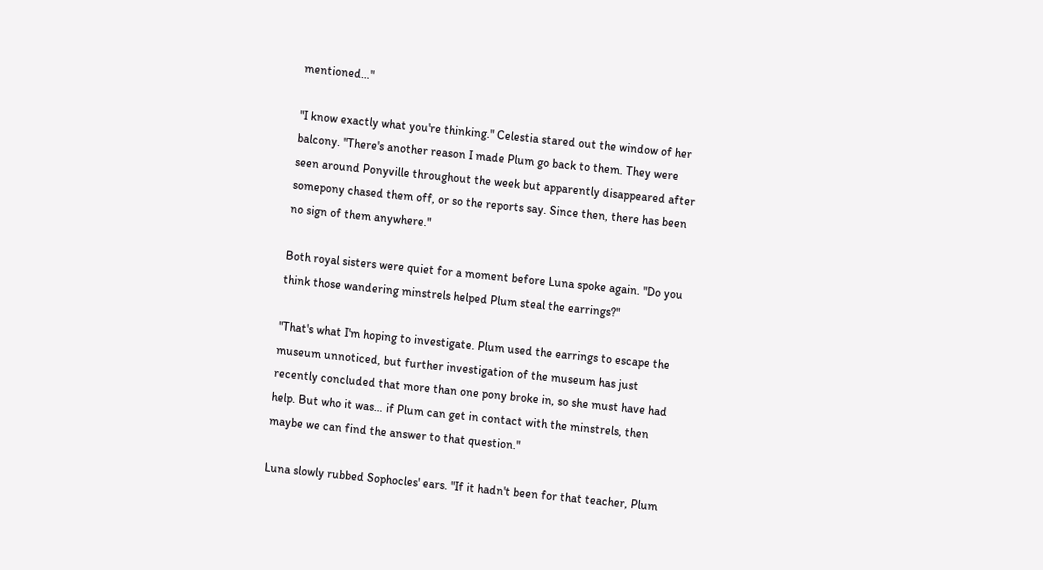mentioned…"

"I know exactly what you're thinking." Celestia stared out the window of her balcony. "There's another reason I made Plum go back to them. They were seen around Ponyville throughout the week but apparently disappeared after somepony chased them off, or so the reports say. Since then, there has been no sign of them anywhere."

Both royal sisters were quiet for a moment before Luna spoke again. "Do you think those wandering minstrels helped Plum steal the earrings?"

"That's what I'm hoping to investigate. Plum used the earrings to escape the museum unnoticed, but further investigation of the museum has just recently concluded that more than one pony broke in, so she must have had help. But who it was… if Plum can get in contact with the minstrels, then maybe we can find the answer to that question."

Luna slowly rubbed Sophocles' ears. "If it hadn't been for that teacher, Plum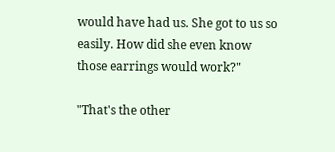would have had us. She got to us so easily. How did she even know those earrings would work?"

"That's the other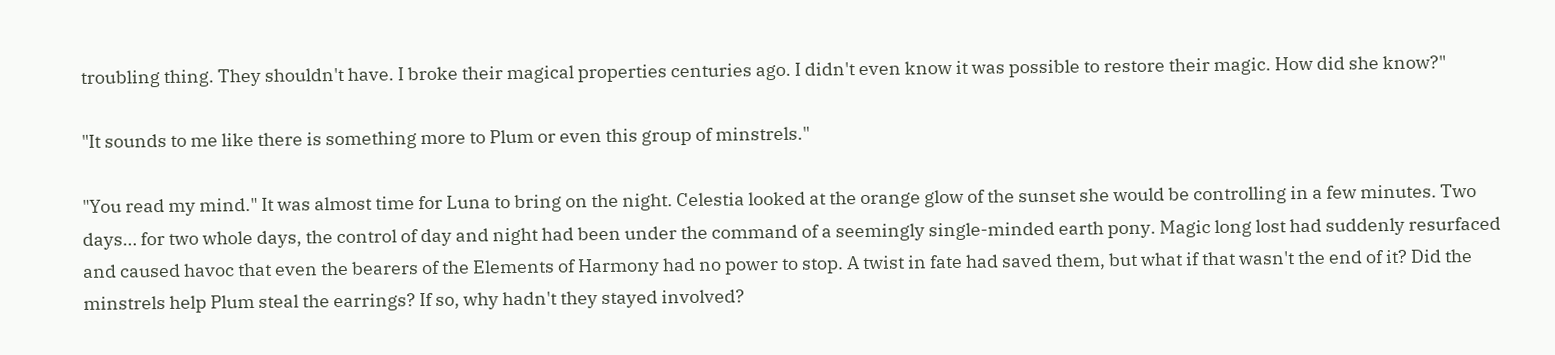troubling thing. They shouldn't have. I broke their magical properties centuries ago. I didn't even know it was possible to restore their magic. How did she know?"

"It sounds to me like there is something more to Plum or even this group of minstrels."

"You read my mind." It was almost time for Luna to bring on the night. Celestia looked at the orange glow of the sunset she would be controlling in a few minutes. Two days… for two whole days, the control of day and night had been under the command of a seemingly single-minded earth pony. Magic long lost had suddenly resurfaced and caused havoc that even the bearers of the Elements of Harmony had no power to stop. A twist in fate had saved them, but what if that wasn't the end of it? Did the minstrels help Plum steal the earrings? If so, why hadn't they stayed involved?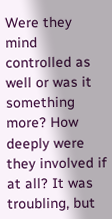Were they mind controlled as well or was it something more? How deeply were they involved if at all? It was troubling, but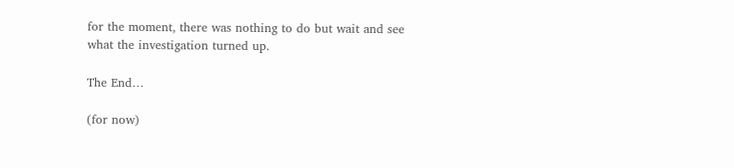for the moment, there was nothing to do but wait and see what the investigation turned up.

The End…

(for now)